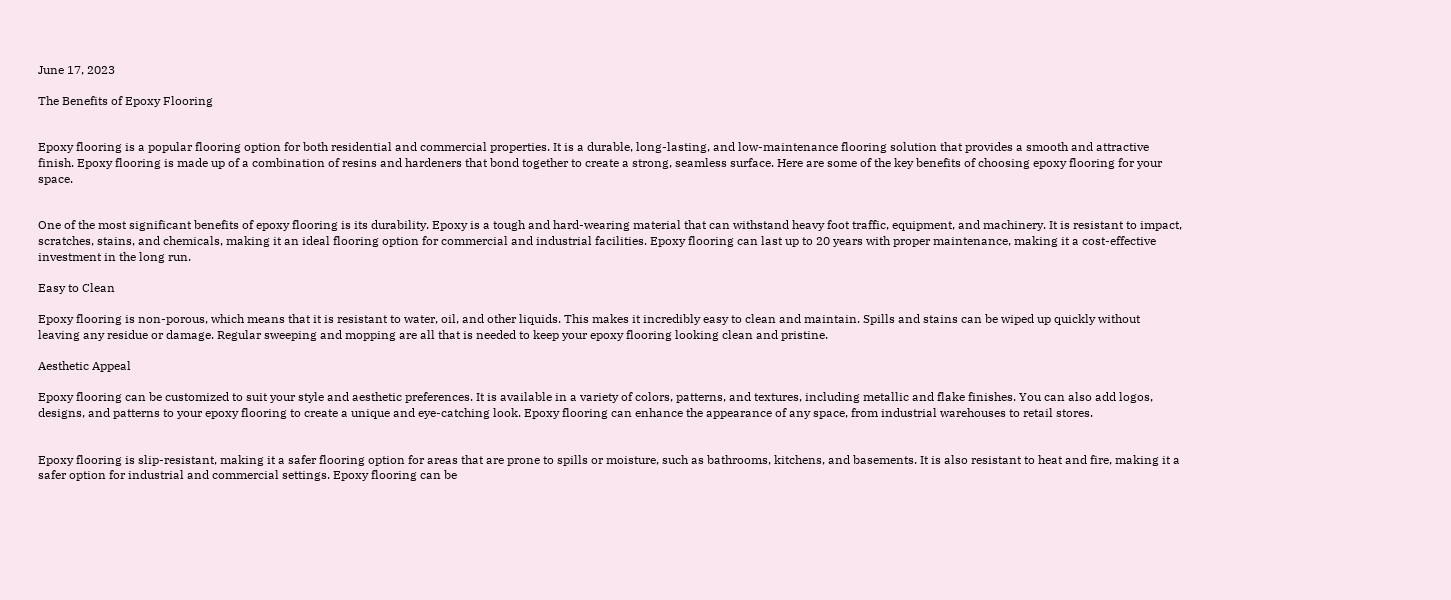June 17, 2023

The Benefits of Epoxy Flooring


Epoxy flooring is a popular flooring option for both residential and commercial properties. It is a durable, long-lasting, and low-maintenance flooring solution that provides a smooth and attractive finish. Epoxy flooring is made up of a combination of resins and hardeners that bond together to create a strong, seamless surface. Here are some of the key benefits of choosing epoxy flooring for your space.


One of the most significant benefits of epoxy flooring is its durability. Epoxy is a tough and hard-wearing material that can withstand heavy foot traffic, equipment, and machinery. It is resistant to impact, scratches, stains, and chemicals, making it an ideal flooring option for commercial and industrial facilities. Epoxy flooring can last up to 20 years with proper maintenance, making it a cost-effective investment in the long run.

Easy to Clean

Epoxy flooring is non-porous, which means that it is resistant to water, oil, and other liquids. This makes it incredibly easy to clean and maintain. Spills and stains can be wiped up quickly without leaving any residue or damage. Regular sweeping and mopping are all that is needed to keep your epoxy flooring looking clean and pristine.

Aesthetic Appeal

Epoxy flooring can be customized to suit your style and aesthetic preferences. It is available in a variety of colors, patterns, and textures, including metallic and flake finishes. You can also add logos, designs, and patterns to your epoxy flooring to create a unique and eye-catching look. Epoxy flooring can enhance the appearance of any space, from industrial warehouses to retail stores.


Epoxy flooring is slip-resistant, making it a safer flooring option for areas that are prone to spills or moisture, such as bathrooms, kitchens, and basements. It is also resistant to heat and fire, making it a safer option for industrial and commercial settings. Epoxy flooring can be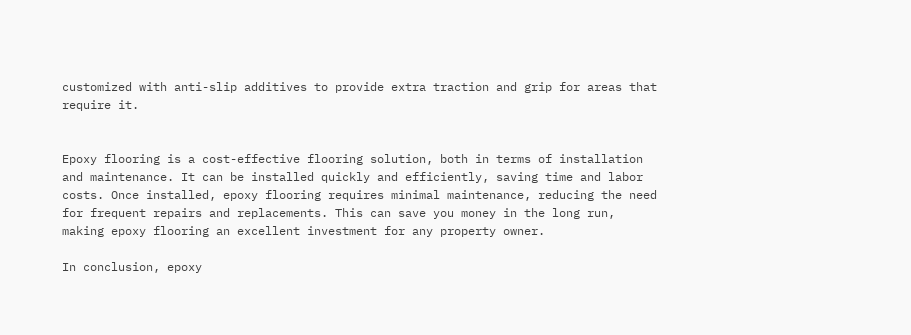customized with anti-slip additives to provide extra traction and grip for areas that require it.


Epoxy flooring is a cost-effective flooring solution, both in terms of installation and maintenance. It can be installed quickly and efficiently, saving time and labor costs. Once installed, epoxy flooring requires minimal maintenance, reducing the need for frequent repairs and replacements. This can save you money in the long run, making epoxy flooring an excellent investment for any property owner.

In conclusion, epoxy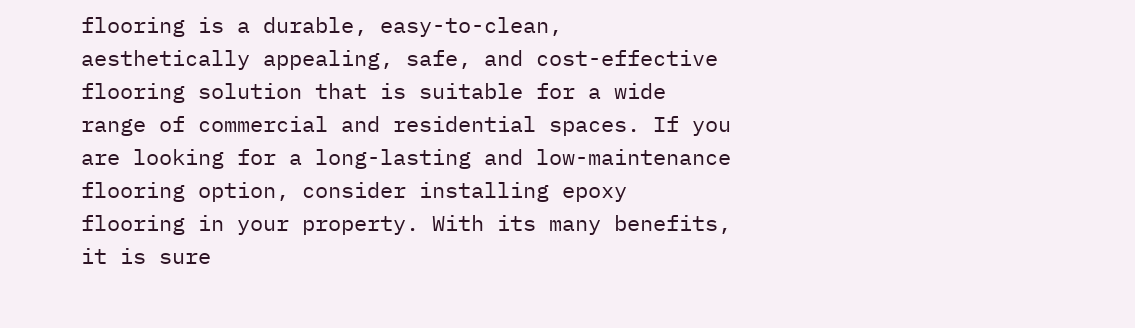flooring is a durable, easy-to-clean, aesthetically appealing, safe, and cost-effective flooring solution that is suitable for a wide range of commercial and residential spaces. If you are looking for a long-lasting and low-maintenance flooring option, consider installing epoxy flooring in your property. With its many benefits, it is sure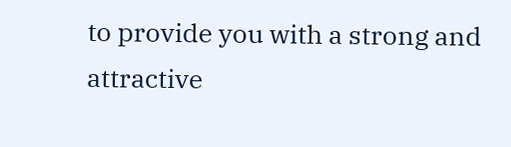to provide you with a strong and attractive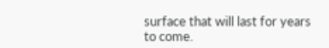surface that will last for years to come.